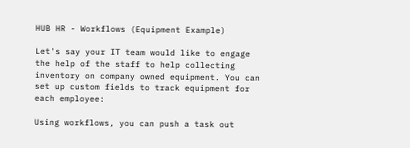HUB HR - Workflows (Equipment Example)

Let's say your IT team would like to engage the help of the staff to help collecting inventory on company owned equipment. You can set up custom fields to track equipment for each employee:

Using workflows, you can push a task out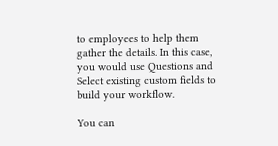to employees to help them gather the details. In this case, you would use Questions and Select existing custom fields to build your workflow.

You can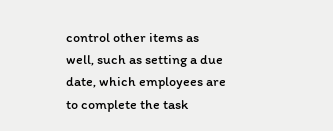control other items as well, such as setting a due date, which employees are to complete the task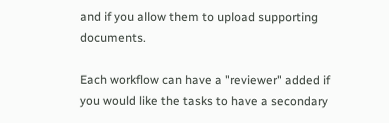and if you allow them to upload supporting documents.

Each workflow can have a "reviewer" added if you would like the tasks to have a secondary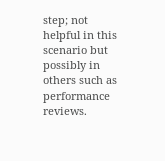step; not helpful in this scenario but possibly in others such as performance reviews.